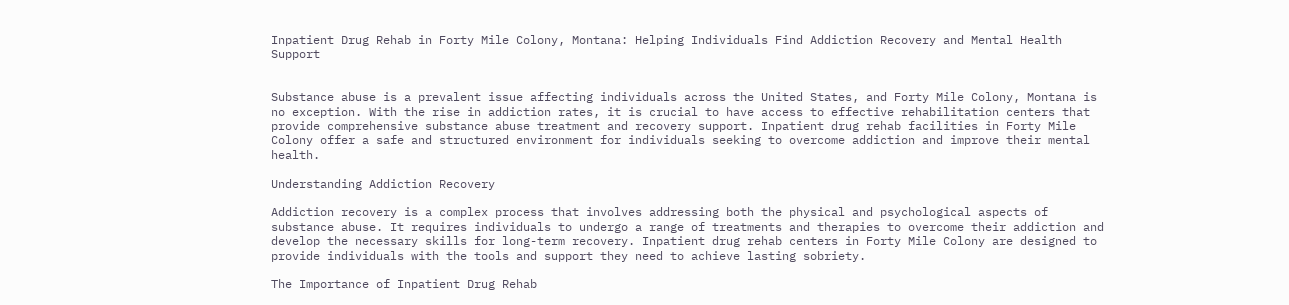Inpatient Drug Rehab in Forty Mile Colony, Montana: Helping Individuals Find Addiction Recovery and Mental Health Support


Substance abuse is a prevalent issue affecting individuals across the United States, and Forty Mile Colony, Montana is no exception. With the rise in addiction rates, it is crucial to have access to effective rehabilitation centers that provide comprehensive substance abuse treatment and recovery support. Inpatient drug rehab facilities in Forty Mile Colony offer a safe and structured environment for individuals seeking to overcome addiction and improve their mental health.

Understanding Addiction Recovery

Addiction recovery is a complex process that involves addressing both the physical and psychological aspects of substance abuse. It requires individuals to undergo a range of treatments and therapies to overcome their addiction and develop the necessary skills for long-term recovery. Inpatient drug rehab centers in Forty Mile Colony are designed to provide individuals with the tools and support they need to achieve lasting sobriety.

The Importance of Inpatient Drug Rehab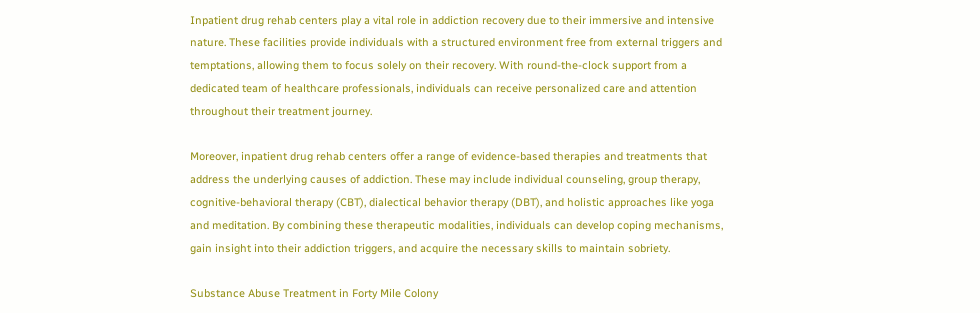Inpatient drug rehab centers play a vital role in addiction recovery due to their immersive and intensive nature. These facilities provide individuals with a structured environment free from external triggers and temptations, allowing them to focus solely on their recovery. With round-the-clock support from a dedicated team of healthcare professionals, individuals can receive personalized care and attention throughout their treatment journey.

Moreover, inpatient drug rehab centers offer a range of evidence-based therapies and treatments that address the underlying causes of addiction. These may include individual counseling, group therapy, cognitive-behavioral therapy (CBT), dialectical behavior therapy (DBT), and holistic approaches like yoga and meditation. By combining these therapeutic modalities, individuals can develop coping mechanisms, gain insight into their addiction triggers, and acquire the necessary skills to maintain sobriety.

Substance Abuse Treatment in Forty Mile Colony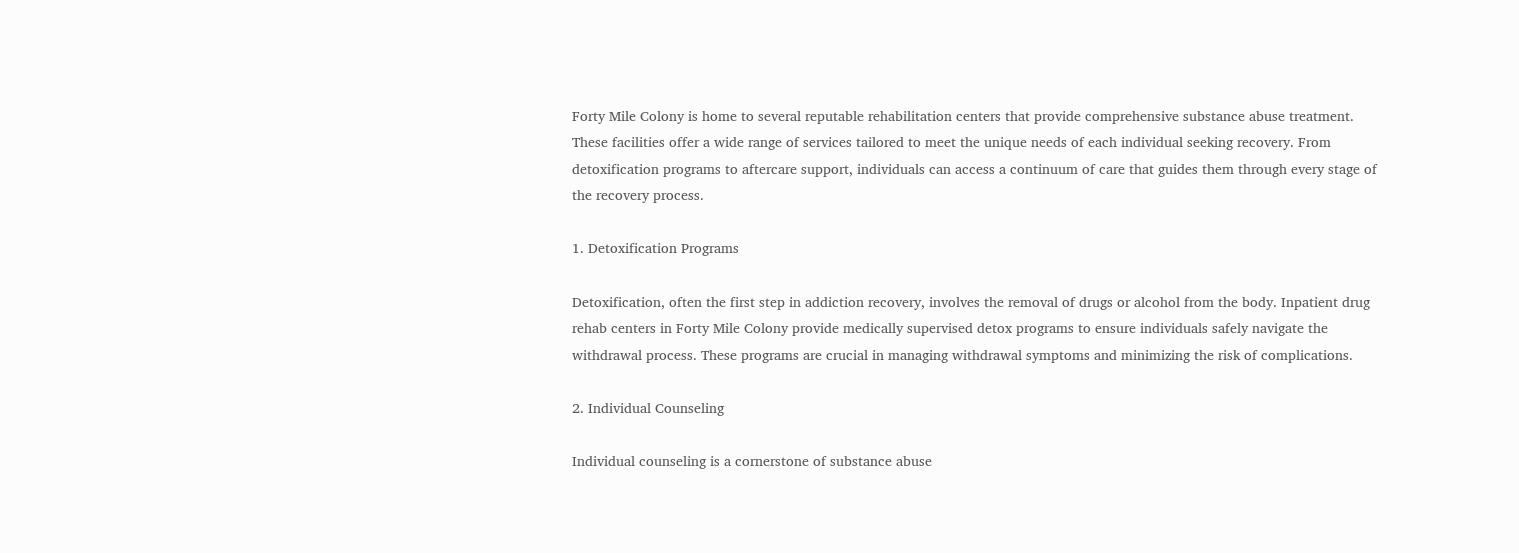Forty Mile Colony is home to several reputable rehabilitation centers that provide comprehensive substance abuse treatment. These facilities offer a wide range of services tailored to meet the unique needs of each individual seeking recovery. From detoxification programs to aftercare support, individuals can access a continuum of care that guides them through every stage of the recovery process.

1. Detoxification Programs

Detoxification, often the first step in addiction recovery, involves the removal of drugs or alcohol from the body. Inpatient drug rehab centers in Forty Mile Colony provide medically supervised detox programs to ensure individuals safely navigate the withdrawal process. These programs are crucial in managing withdrawal symptoms and minimizing the risk of complications.

2. Individual Counseling

Individual counseling is a cornerstone of substance abuse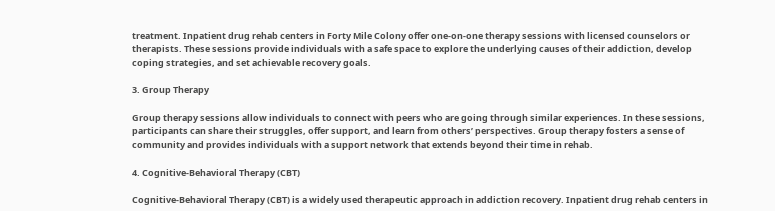treatment. Inpatient drug rehab centers in Forty Mile Colony offer one-on-one therapy sessions with licensed counselors or therapists. These sessions provide individuals with a safe space to explore the underlying causes of their addiction, develop coping strategies, and set achievable recovery goals.

3. Group Therapy

Group therapy sessions allow individuals to connect with peers who are going through similar experiences. In these sessions, participants can share their struggles, offer support, and learn from others’ perspectives. Group therapy fosters a sense of community and provides individuals with a support network that extends beyond their time in rehab.

4. Cognitive-Behavioral Therapy (CBT)

Cognitive-Behavioral Therapy (CBT) is a widely used therapeutic approach in addiction recovery. Inpatient drug rehab centers in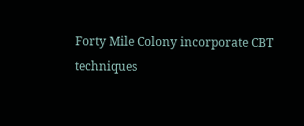Forty Mile Colony incorporate CBT techniques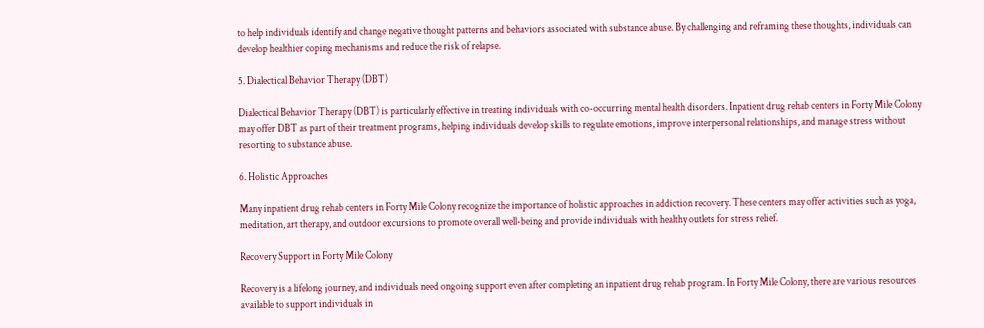to help individuals identify and change negative thought patterns and behaviors associated with substance abuse. By challenging and reframing these thoughts, individuals can develop healthier coping mechanisms and reduce the risk of relapse.

5. Dialectical Behavior Therapy (DBT)

Dialectical Behavior Therapy (DBT) is particularly effective in treating individuals with co-occurring mental health disorders. Inpatient drug rehab centers in Forty Mile Colony may offer DBT as part of their treatment programs, helping individuals develop skills to regulate emotions, improve interpersonal relationships, and manage stress without resorting to substance abuse.

6. Holistic Approaches

Many inpatient drug rehab centers in Forty Mile Colony recognize the importance of holistic approaches in addiction recovery. These centers may offer activities such as yoga, meditation, art therapy, and outdoor excursions to promote overall well-being and provide individuals with healthy outlets for stress relief.

Recovery Support in Forty Mile Colony

Recovery is a lifelong journey, and individuals need ongoing support even after completing an inpatient drug rehab program. In Forty Mile Colony, there are various resources available to support individuals in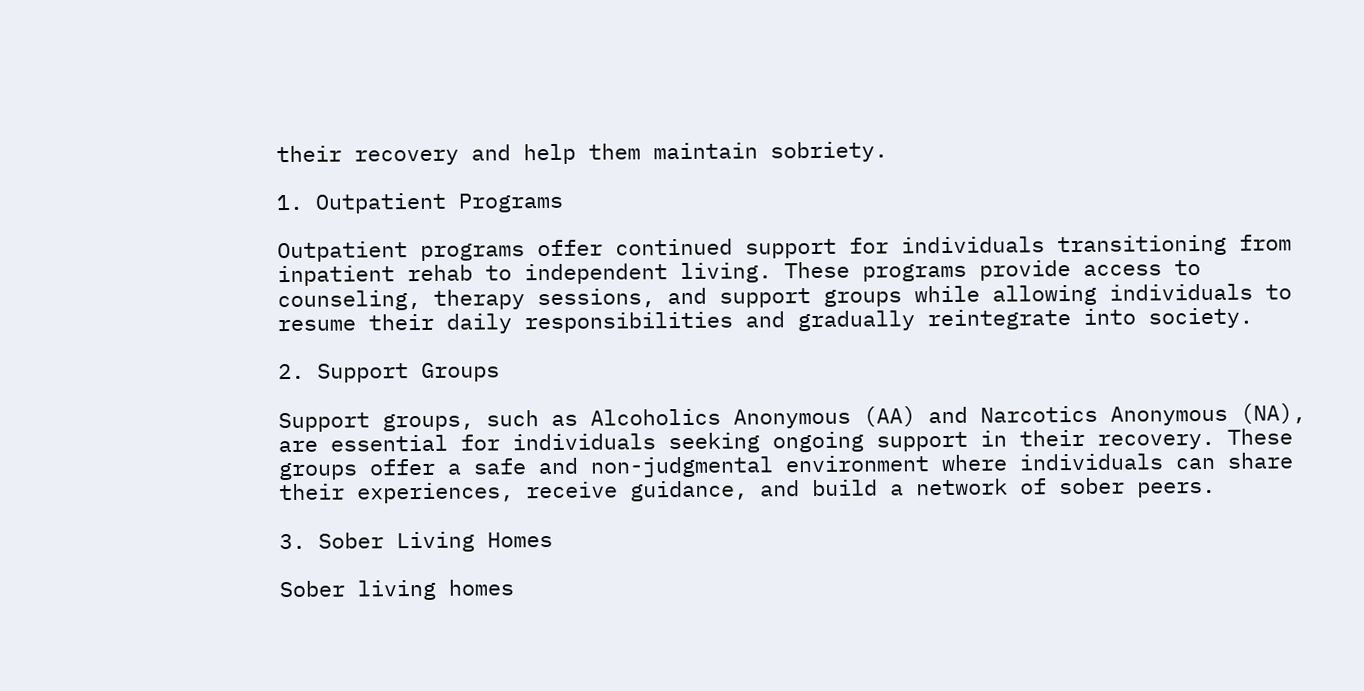their recovery and help them maintain sobriety.

1. Outpatient Programs

Outpatient programs offer continued support for individuals transitioning from inpatient rehab to independent living. These programs provide access to counseling, therapy sessions, and support groups while allowing individuals to resume their daily responsibilities and gradually reintegrate into society.

2. Support Groups

Support groups, such as Alcoholics Anonymous (AA) and Narcotics Anonymous (NA), are essential for individuals seeking ongoing support in their recovery. These groups offer a safe and non-judgmental environment where individuals can share their experiences, receive guidance, and build a network of sober peers.

3. Sober Living Homes

Sober living homes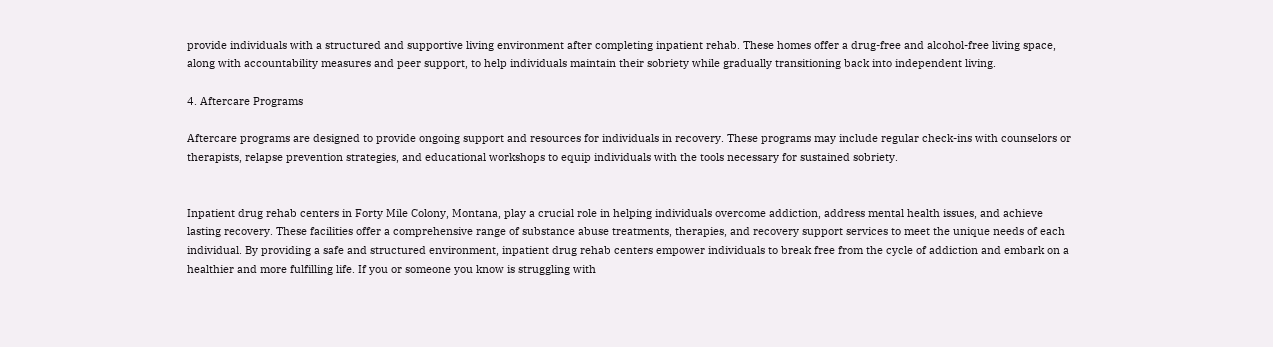provide individuals with a structured and supportive living environment after completing inpatient rehab. These homes offer a drug-free and alcohol-free living space, along with accountability measures and peer support, to help individuals maintain their sobriety while gradually transitioning back into independent living.

4. Aftercare Programs

Aftercare programs are designed to provide ongoing support and resources for individuals in recovery. These programs may include regular check-ins with counselors or therapists, relapse prevention strategies, and educational workshops to equip individuals with the tools necessary for sustained sobriety.


Inpatient drug rehab centers in Forty Mile Colony, Montana, play a crucial role in helping individuals overcome addiction, address mental health issues, and achieve lasting recovery. These facilities offer a comprehensive range of substance abuse treatments, therapies, and recovery support services to meet the unique needs of each individual. By providing a safe and structured environment, inpatient drug rehab centers empower individuals to break free from the cycle of addiction and embark on a healthier and more fulfilling life. If you or someone you know is struggling with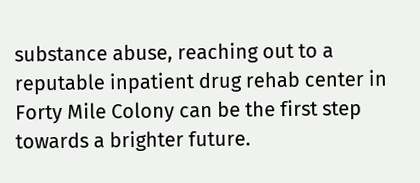substance abuse, reaching out to a reputable inpatient drug rehab center in Forty Mile Colony can be the first step towards a brighter future.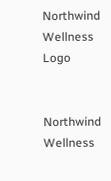Northwind Wellness Logo


Northwind Wellness